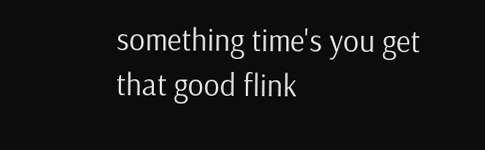something time's you get that good flink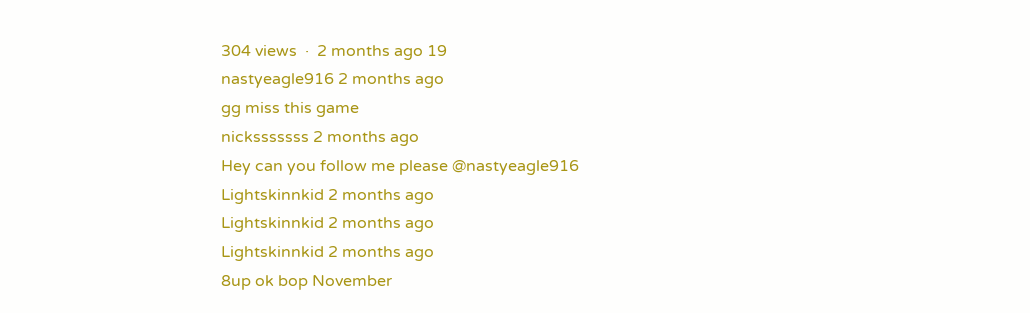304 views  ·  2 months ago 19
nastyeagle916 2 months ago
gg miss this game
nicksssssss 2 months ago
Hey can you follow me please @nastyeagle916
Lightskinnkid 2 months ago
Lightskinnkid 2 months ago
Lightskinnkid 2 months ago
8up ok bop November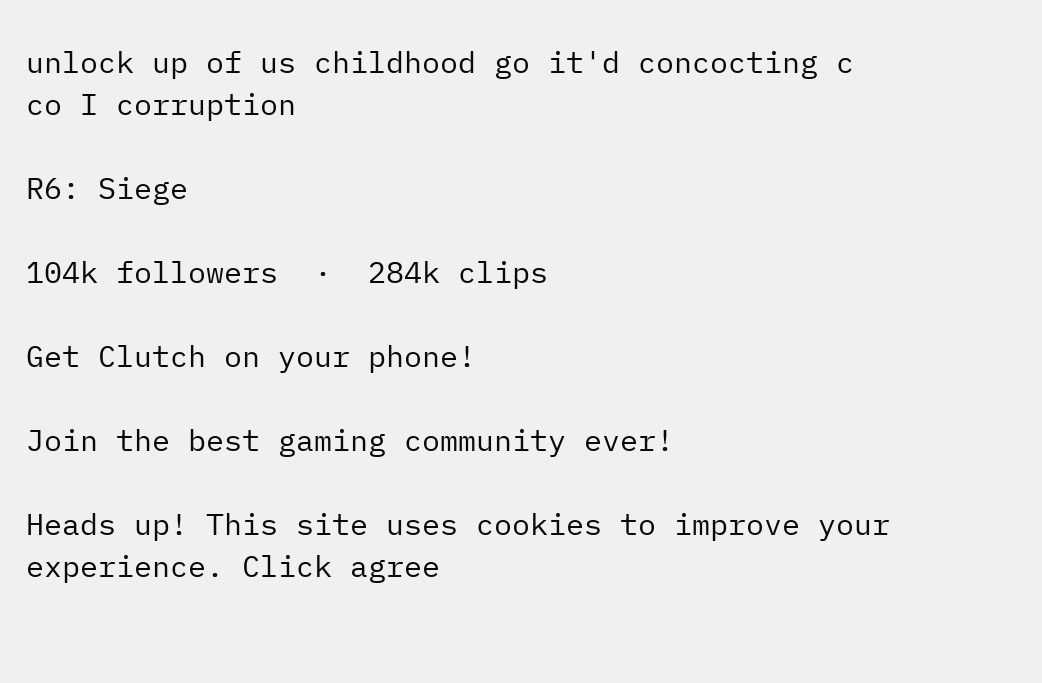unlock up of us childhood go it'd concocting c co I corruption

R6: Siege

104k followers  ·  284k clips

Get Clutch on your phone!

Join the best gaming community ever!

Heads up! This site uses cookies to improve your experience. Click agree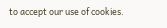to accept our use of cookies.